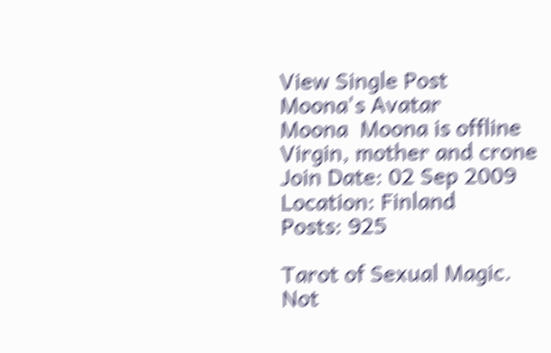View Single Post
Moona's Avatar
Moona  Moona is offline
Virgin, mother and crone
Join Date: 02 Sep 2009
Location: Finland
Posts: 925

Tarot of Sexual Magic.
Not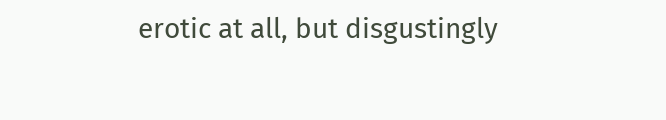erotic at all, but disgustingly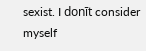sexist. I donīt consider myself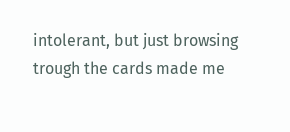intolerant, but just browsing trough the cards made me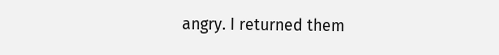angry. I returned them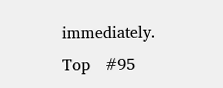immediately.
Top   #95